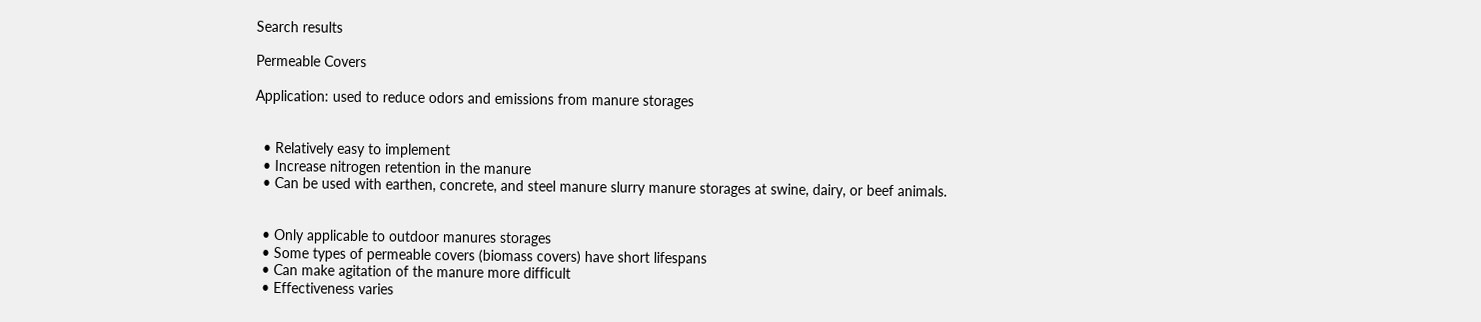Search results

Permeable Covers

Application: used to reduce odors and emissions from manure storages


  • Relatively easy to implement
  • Increase nitrogen retention in the manure
  • Can be used with earthen, concrete, and steel manure slurry manure storages at swine, dairy, or beef animals.


  • Only applicable to outdoor manures storages
  • Some types of permeable covers (biomass covers) have short lifespans
  • Can make agitation of the manure more difficult
  • Effectiveness varies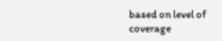based on level of coverage